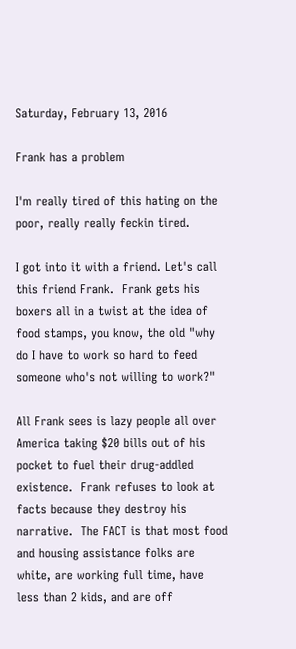Saturday, February 13, 2016

Frank has a problem

I'm really tired of this hating on the poor, really really feckin tired.

I got into it with a friend. Let's call this friend Frank.  Frank gets his boxers all in a twist at the idea of food stamps, you know, the old "why do I have to work so hard to feed someone who's not willing to work?"

All Frank sees is lazy people all over America taking $20 bills out of his pocket to fuel their drug-addled existence.  Frank refuses to look at facts because they destroy his narrative.  The FACT is that most food and housing assistance folks are white, are working full time, have less than 2 kids, and are off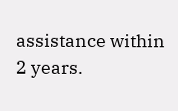assistance within 2 years.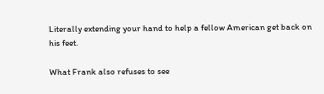Literally extending your hand to help a fellow American get back on his feet.

What Frank also refuses to see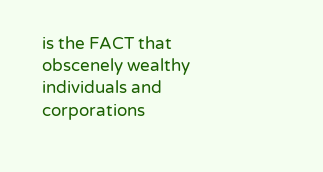is the FACT that obscenely wealthy individuals and corporations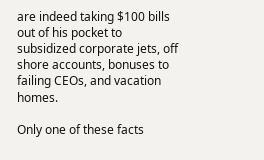are indeed taking $100 bills out of his pocket to subsidized corporate jets, off shore accounts, bonuses to failing CEOs, and vacation homes.

Only one of these facts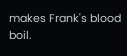makes Frank's blood boil.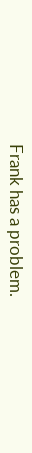Frank has a problem.